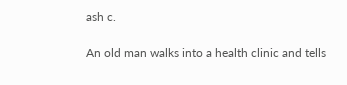ash c.

An old man walks into a health clinic and tells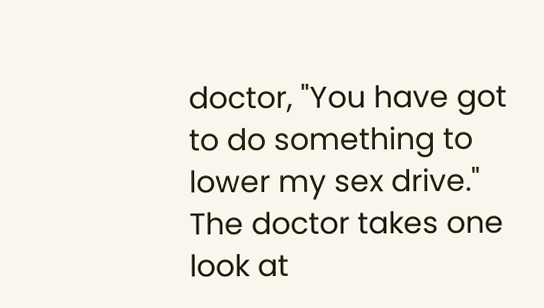doctor, "You have got to do something to lower my sex drive." The doctor takes one look at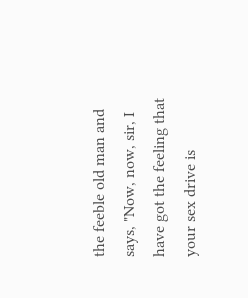the feeble old man and says, "Now, now, sir, I have got the feeling that your sex drive is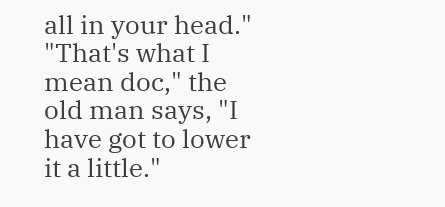all in your head." "That's what I mean doc," the old man says, "I have got to lower it a little."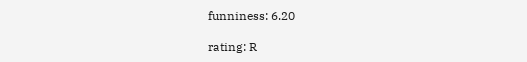funniness: 6.20

rating: R